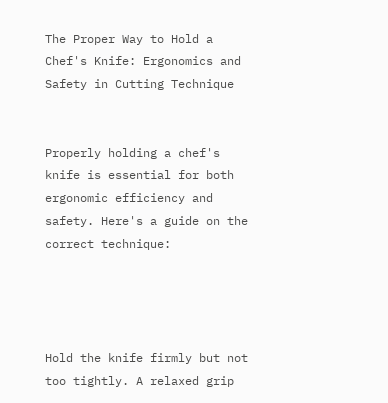The Proper Way to Hold a Chef's Knife: Ergonomics and Safety in Cutting Technique


Properly holding a chef's knife is essential for both ergonomic efficiency and safety. Here's a guide on the correct technique:




Hold the knife firmly but not too tightly. A relaxed grip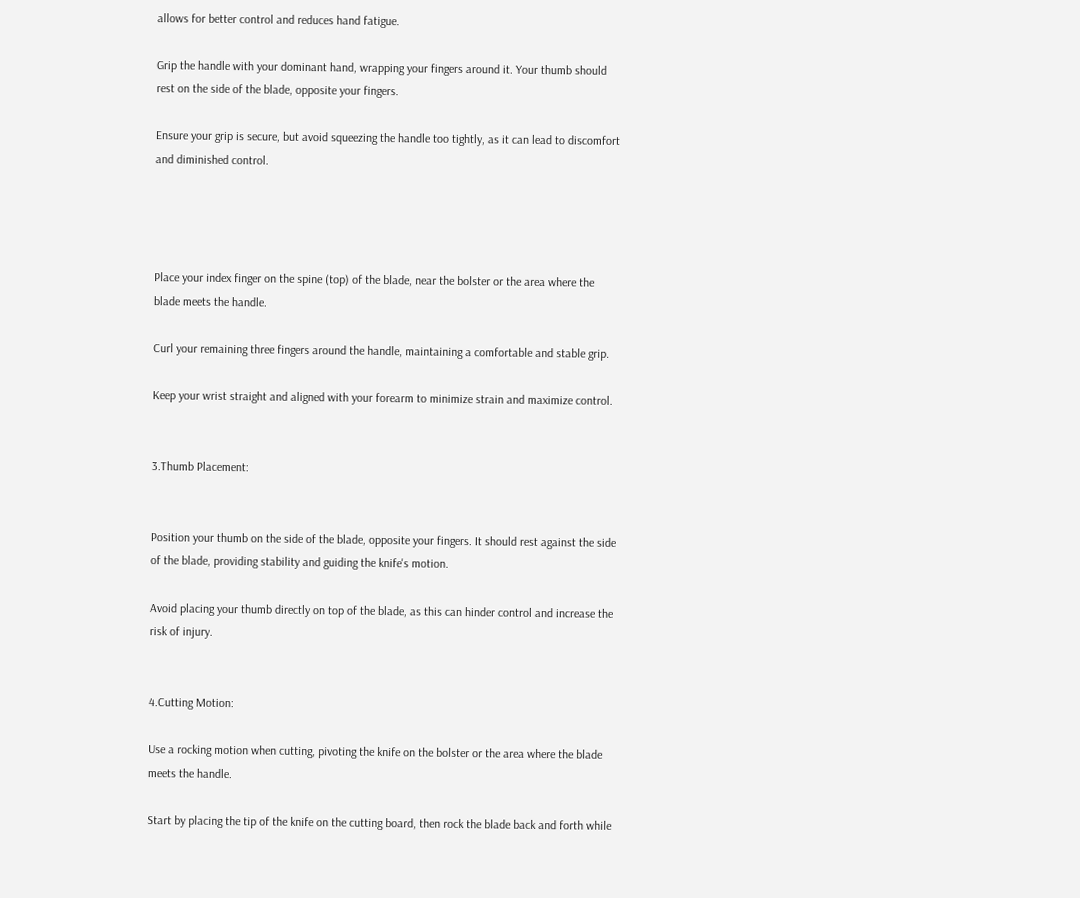allows for better control and reduces hand fatigue.

Grip the handle with your dominant hand, wrapping your fingers around it. Your thumb should rest on the side of the blade, opposite your fingers.

Ensure your grip is secure, but avoid squeezing the handle too tightly, as it can lead to discomfort and diminished control.




Place your index finger on the spine (top) of the blade, near the bolster or the area where the blade meets the handle.

Curl your remaining three fingers around the handle, maintaining a comfortable and stable grip.

Keep your wrist straight and aligned with your forearm to minimize strain and maximize control.


3.Thumb Placement:


Position your thumb on the side of the blade, opposite your fingers. It should rest against the side of the blade, providing stability and guiding the knife's motion.

Avoid placing your thumb directly on top of the blade, as this can hinder control and increase the risk of injury.


4.Cutting Motion:

Use a rocking motion when cutting, pivoting the knife on the bolster or the area where the blade meets the handle.

Start by placing the tip of the knife on the cutting board, then rock the blade back and forth while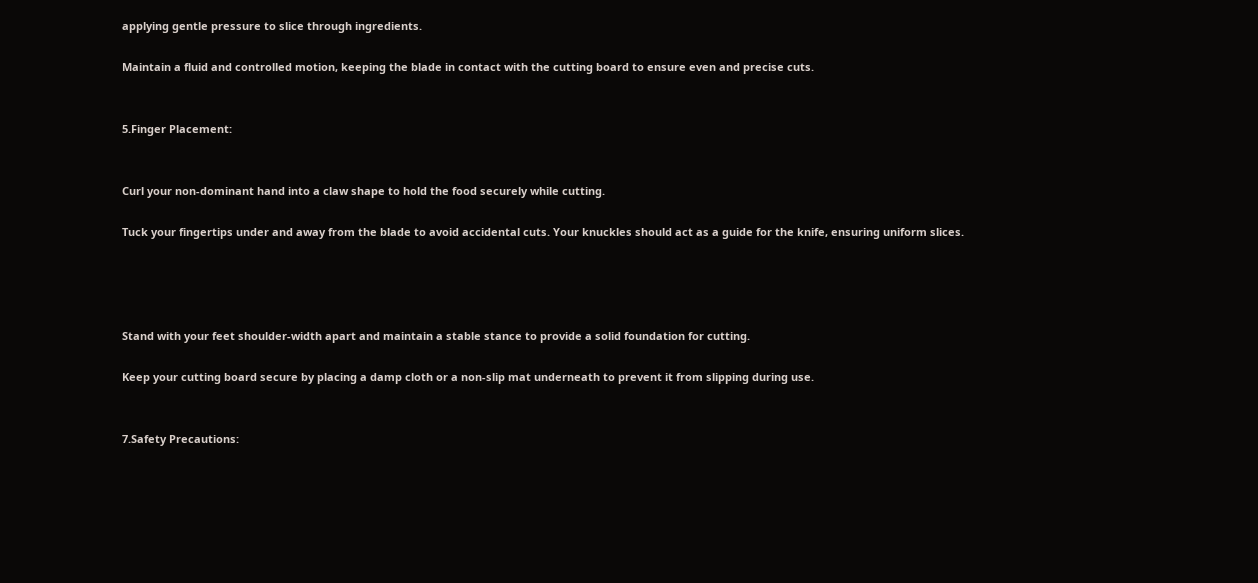applying gentle pressure to slice through ingredients.

Maintain a fluid and controlled motion, keeping the blade in contact with the cutting board to ensure even and precise cuts.


5.Finger Placement:


Curl your non-dominant hand into a claw shape to hold the food securely while cutting.

Tuck your fingertips under and away from the blade to avoid accidental cuts. Your knuckles should act as a guide for the knife, ensuring uniform slices.




Stand with your feet shoulder-width apart and maintain a stable stance to provide a solid foundation for cutting.

Keep your cutting board secure by placing a damp cloth or a non-slip mat underneath to prevent it from slipping during use.


7.Safety Precautions: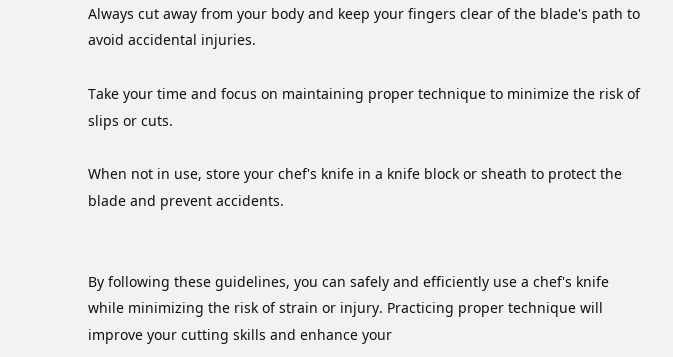Always cut away from your body and keep your fingers clear of the blade's path to avoid accidental injuries.

Take your time and focus on maintaining proper technique to minimize the risk of slips or cuts.

When not in use, store your chef's knife in a knife block or sheath to protect the blade and prevent accidents.


By following these guidelines, you can safely and efficiently use a chef's knife while minimizing the risk of strain or injury. Practicing proper technique will improve your cutting skills and enhance your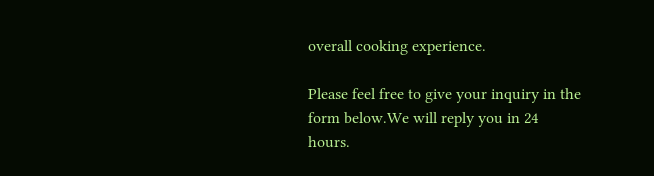overall cooking experience.

Please feel free to give your inquiry in the form below.We will reply you in 24 hours.